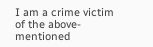I am a crime victim of the above-mentioned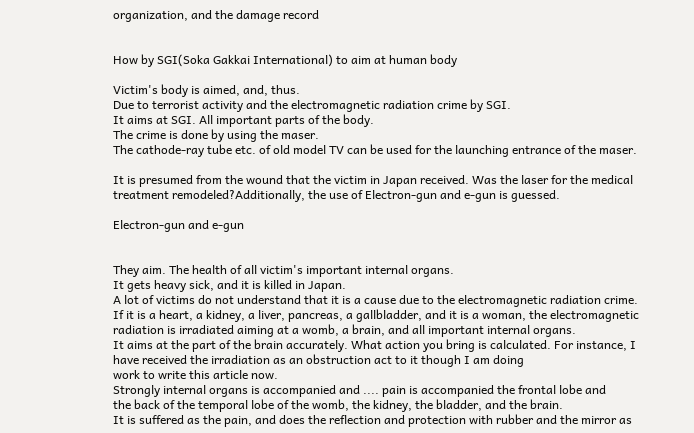organization, and the damage record


How by SGI(Soka Gakkai International) to aim at human body

Victim's body is aimed, and, thus.
Due to terrorist activity and the electromagnetic radiation crime by SGI.
It aims at SGI. All important parts of the body.
The crime is done by using the maser.
The cathode-ray tube etc. of old model TV can be used for the launching entrance of the maser.

It is presumed from the wound that the victim in Japan received. Was the laser for the medical treatment remodeled?Additionally, the use of Electron-gun and e-gun is guessed.

Electron-gun and e-gun


They aim. The health of all victim's important internal organs.
It gets heavy sick, and it is killed in Japan.
A lot of victims do not understand that it is a cause due to the electromagnetic radiation crime.
If it is a heart, a kidney, a liver, pancreas, a gallbladder, and it is a woman, the electromagnetic radiation is irradiated aiming at a womb, a brain, and all important internal organs.
It aims at the part of the brain accurately. What action you bring is calculated. For instance, I have received the irradiation as an obstruction act to it though I am doing
work to write this article now.
Strongly internal organs is accompanied and .... pain is accompanied the frontal lobe and
the back of the temporal lobe of the womb, the kidney, the bladder, and the brain.
It is suffered as the pain, and does the reflection and protection with rubber and the mirror as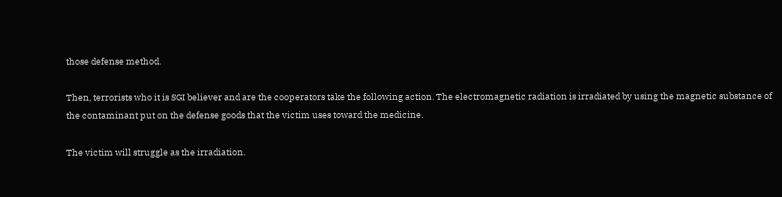those defense method.

Then, terrorists who it is SGI believer and are the cooperators take the following action. The electromagnetic radiation is irradiated by using the magnetic substance of the contaminant put on the defense goods that the victim uses toward the medicine.

The victim will struggle as the irradiation.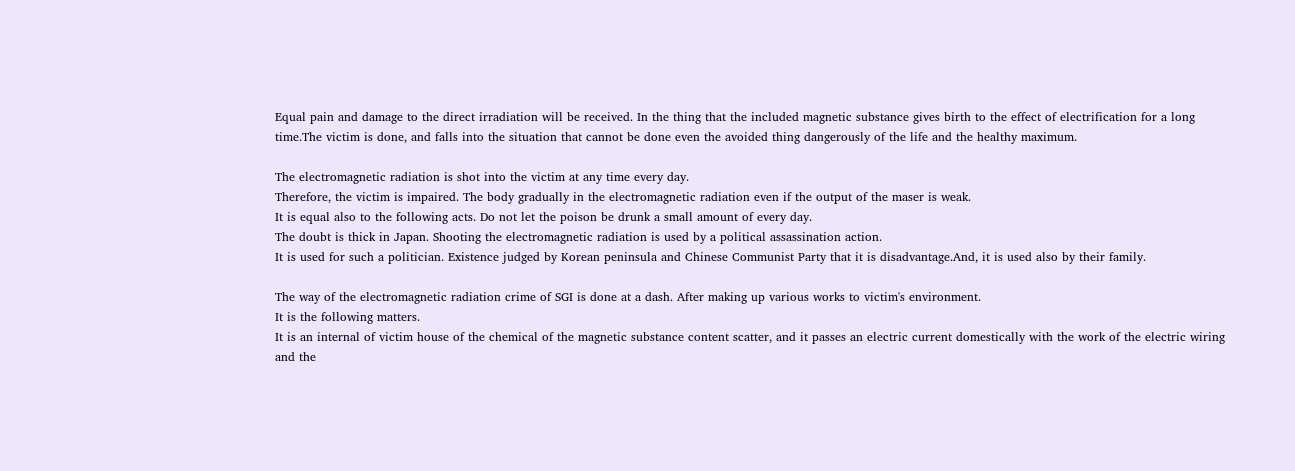Equal pain and damage to the direct irradiation will be received. In the thing that the included magnetic substance gives birth to the effect of electrification for a long time.The victim is done, and falls into the situation that cannot be done even the avoided thing dangerously of the life and the healthy maximum.

The electromagnetic radiation is shot into the victim at any time every day.
Therefore, the victim is impaired. The body gradually in the electromagnetic radiation even if the output of the maser is weak.
It is equal also to the following acts. Do not let the poison be drunk a small amount of every day.
The doubt is thick in Japan. Shooting the electromagnetic radiation is used by a political assassination action.
It is used for such a politician. Existence judged by Korean peninsula and Chinese Communist Party that it is disadvantage.And, it is used also by their family.

The way of the electromagnetic radiation crime of SGI is done at a dash. After making up various works to victim's environment.
It is the following matters.
It is an internal of victim house of the chemical of the magnetic substance content scatter, and it passes an electric current domestically with the work of the electric wiring and the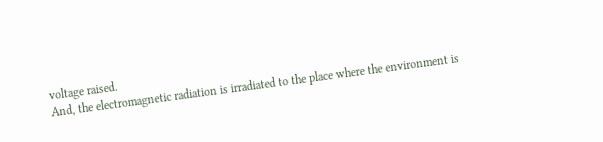voltage raised.
And, the electromagnetic radiation is irradiated to the place where the environment is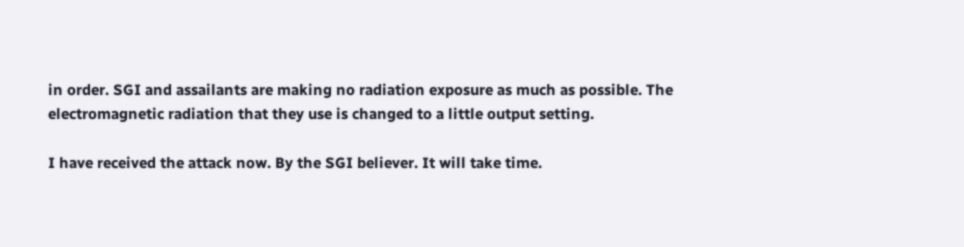in order. SGI and assailants are making no radiation exposure as much as possible. The electromagnetic radiation that they use is changed to a little output setting.

I have received the attack now. By the SGI believer. It will take time.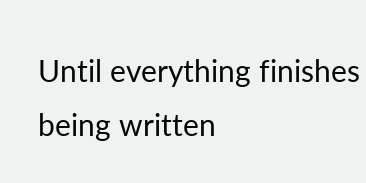Until everything finishes being written